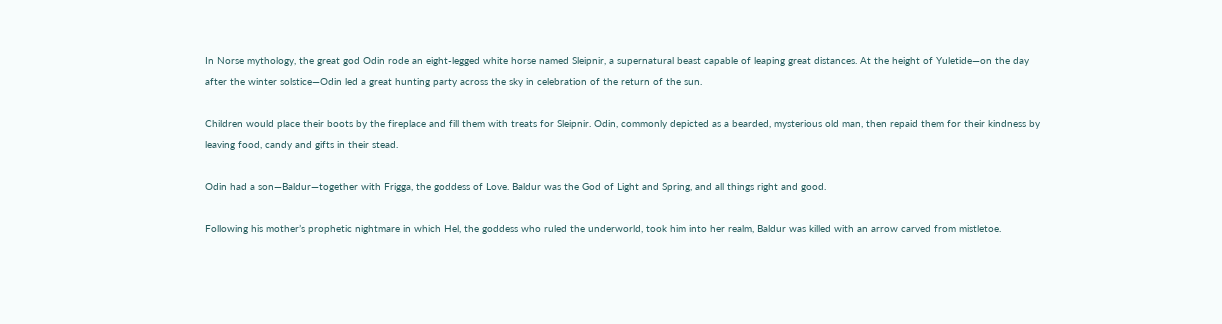In Norse mythology, the great god Odin rode an eight-legged white horse named Sleipnir, a supernatural beast capable of leaping great distances. At the height of Yuletide—on the day after the winter solstice—Odin led a great hunting party across the sky in celebration of the return of the sun.

Children would place their boots by the fireplace and fill them with treats for Sleipnir. Odin, commonly depicted as a bearded, mysterious old man, then repaid them for their kindness by leaving food, candy and gifts in their stead.

Odin had a son—Baldur—together with Frigga, the goddess of Love. Baldur was the God of Light and Spring, and all things right and good.

Following his mother’s prophetic nightmare in which Hel, the goddess who ruled the underworld, took him into her realm, Baldur was killed with an arrow carved from mistletoe.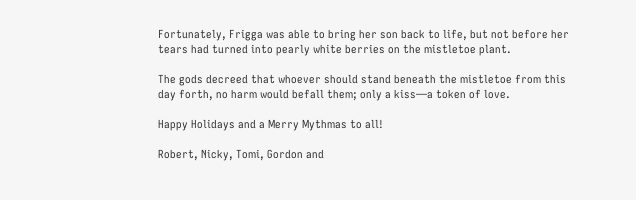Fortunately, Frigga was able to bring her son back to life, but not before her tears had turned into pearly white berries on the mistletoe plant.

The gods decreed that whoever should stand beneath the mistletoe from this day forth, no harm would befall them; only a kiss—a token of love.

Happy Holidays and a Merry Mythmas to all!

Robert, Nicky, Tomi, Gordon and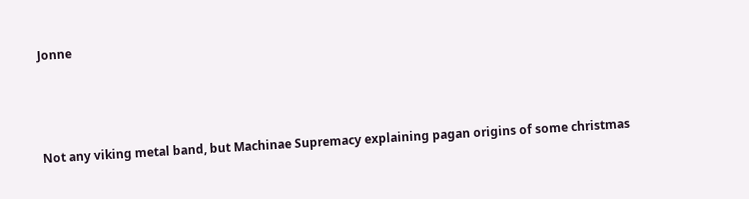Jonne



Not any viking metal band, but Machinae Supremacy explaining pagan origins of some christmas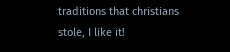traditions that christians stole, I like it!